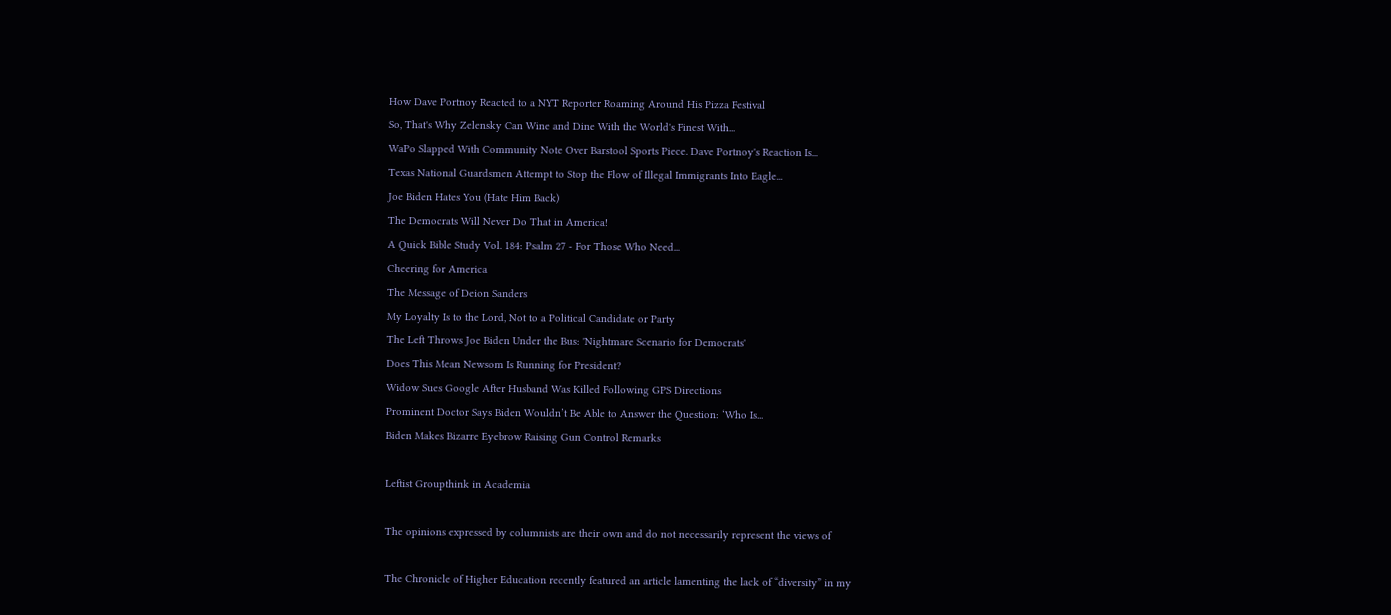How Dave Portnoy Reacted to a NYT Reporter Roaming Around His Pizza Festival
So, That's Why Zelensky Can Wine and Dine With the World's Finest With...
WaPo Slapped With Community Note Over Barstool Sports Piece. Dave Portnoy's Reaction Is...
Texas National Guardsmen Attempt to Stop the Flow of Illegal Immigrants Into Eagle...
Joe Biden Hates You (Hate Him Back)
The Democrats Will Never Do That in America!
A Quick Bible Study Vol. 184: Psalm 27 - For Those Who Need...
Cheering for America
The Message of Deion Sanders
My Loyalty Is to the Lord, Not to a Political Candidate or Party
The Left Throws Joe Biden Under the Bus: 'Nightmare Scenario for Democrats'
Does This Mean Newsom Is Running for President?
Widow Sues Google After Husband Was Killed Following GPS Directions
Prominent Doctor Says Biden Wouldn’t Be Able to Answer the Question: ‘Who Is...
Biden Makes Bizarre Eyebrow Raising Gun Control Remarks

Leftist Groupthink in Academia

The opinions expressed by columnists are their own and do not necessarily represent the views of

The Chronicle of Higher Education recently featured an article lamenting the lack of “diversity” in my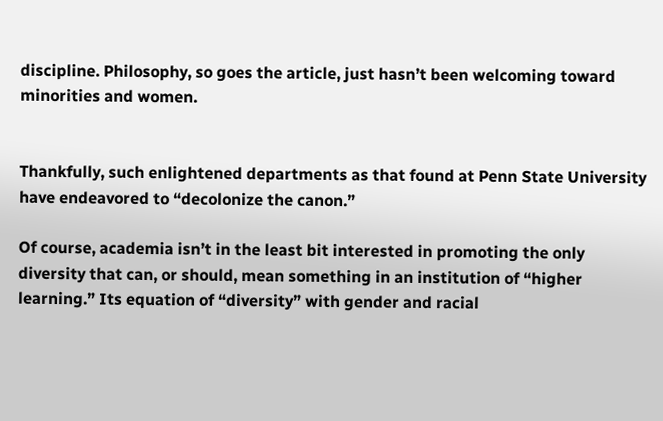discipline. Philosophy, so goes the article, just hasn’t been welcoming toward minorities and women.


Thankfully, such enlightened departments as that found at Penn State University have endeavored to “decolonize the canon.”

Of course, academia isn’t in the least bit interested in promoting the only diversity that can, or should, mean something in an institution of “higher learning.” Its equation of “diversity” with gender and racial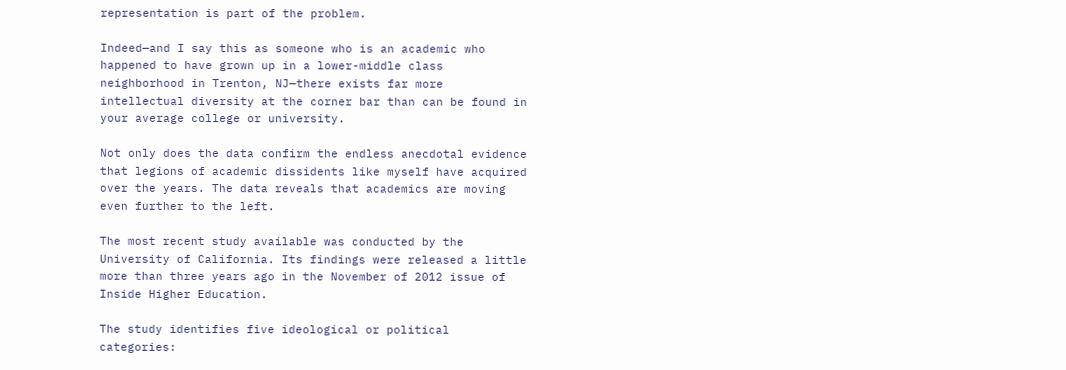representation is part of the problem.

Indeed—and I say this as someone who is an academic who happened to have grown up in a lower-middle class neighborhood in Trenton, NJ—there exists far more intellectual diversity at the corner bar than can be found in your average college or university.

Not only does the data confirm the endless anecdotal evidence that legions of academic dissidents like myself have acquired over the years. The data reveals that academics are moving even further to the left.

The most recent study available was conducted by the University of California. Its findings were released a little more than three years ago in the November of 2012 issue of Inside Higher Education.

The study identifies five ideological or political categories: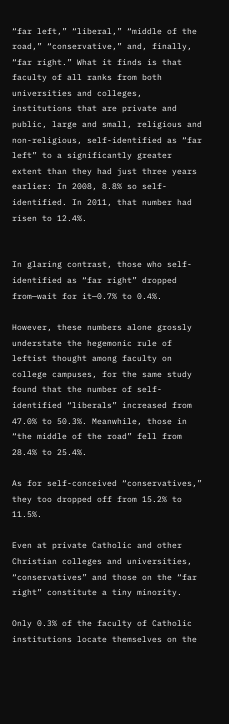“far left,” “liberal,” “middle of the road,” “conservative,” and, finally, “far right.” What it finds is that faculty of all ranks from both universities and colleges, institutions that are private and public, large and small, religious and non-religious, self-identified as “far left” to a significantly greater extent than they had just three years earlier: In 2008, 8.8% so self-identified. In 2011, that number had risen to 12.4%.


In glaring contrast, those who self-identified as “far right” dropped from—wait for it—0.7% to 0.4%.

However, these numbers alone grossly understate the hegemonic rule of leftist thought among faculty on college campuses, for the same study found that the number of self-identified “liberals” increased from 47.0% to 50.3%. Meanwhile, those in “the middle of the road” fell from 28.4% to 25.4%.

As for self-conceived “conservatives,” they too dropped off from 15.2% to 11.5%.

Even at private Catholic and other Christian colleges and universities, “conservatives” and those on the “far right” constitute a tiny minority.

Only 0.3% of the faculty of Catholic institutions locate themselves on the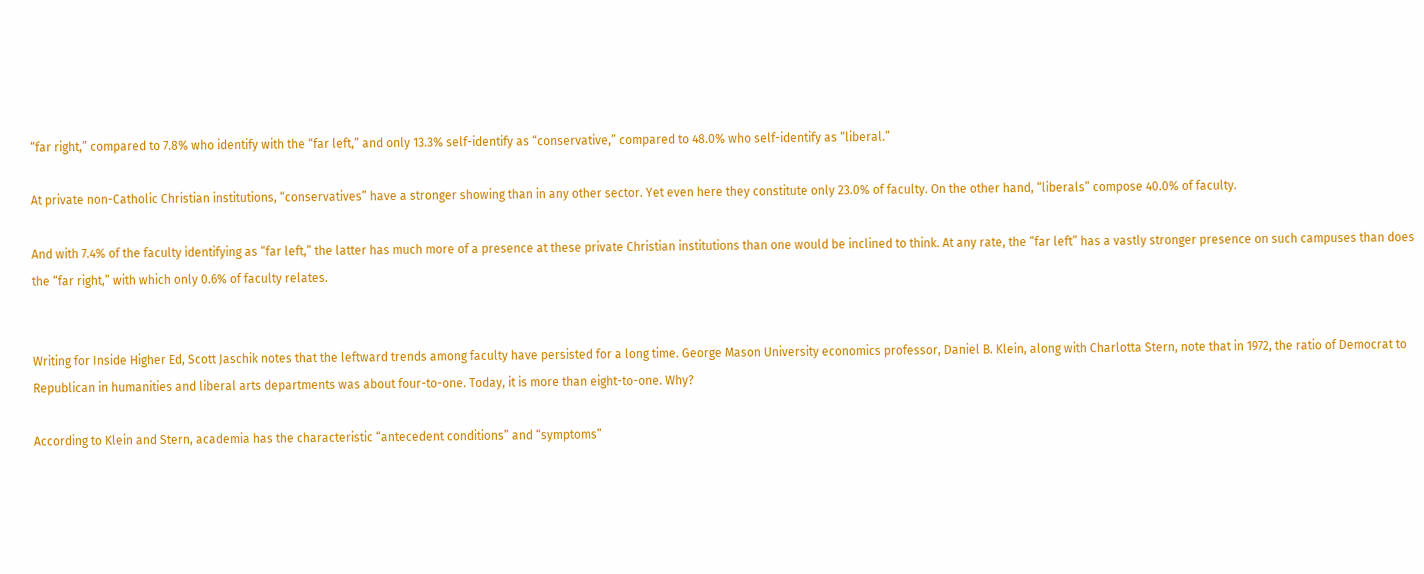“far right,” compared to 7.8% who identify with the “far left,” and only 13.3% self-identify as “conservative,” compared to 48.0% who self-identify as “liberal.”

At private non-Catholic Christian institutions, “conservatives” have a stronger showing than in any other sector. Yet even here they constitute only 23.0% of faculty. On the other hand, “liberals” compose 40.0% of faculty.

And with 7.4% of the faculty identifying as “far left,” the latter has much more of a presence at these private Christian institutions than one would be inclined to think. At any rate, the “far left” has a vastly stronger presence on such campuses than does the “far right,” with which only 0.6% of faculty relates.


Writing for Inside Higher Ed, Scott Jaschik notes that the leftward trends among faculty have persisted for a long time. George Mason University economics professor, Daniel B. Klein, along with Charlotta Stern, note that in 1972, the ratio of Democrat to Republican in humanities and liberal arts departments was about four-to-one. Today, it is more than eight-to-one. Why?

According to Klein and Stern, academia has the characteristic “antecedent conditions” and “symptoms”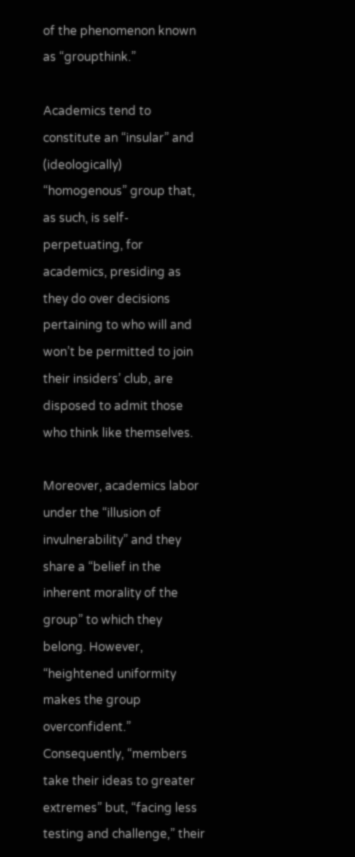of the phenomenon known as “groupthink.”

Academics tend to constitute an “insular” and (ideologically) “homogenous” group that, as such, is self-perpetuating, for academics, presiding as they do over decisions pertaining to who will and won’t be permitted to join their insiders’ club, are disposed to admit those who think like themselves.

Moreover, academics labor under the “illusion of invulnerability” and they share a “belief in the inherent morality of the group” to which they belong. However, “heightened uniformity makes the group overconfident.” Consequently, “members take their ideas to greater extremes” but, “facing less testing and challenge,” their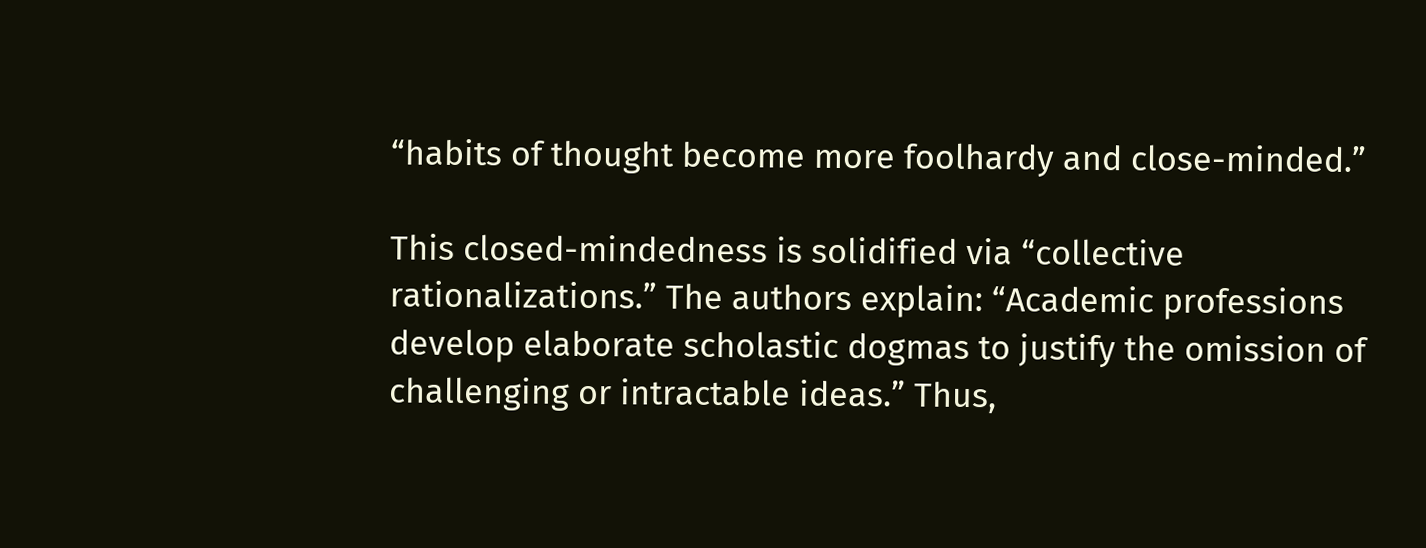“habits of thought become more foolhardy and close-minded.”

This closed-mindedness is solidified via “collective rationalizations.” The authors explain: “Academic professions develop elaborate scholastic dogmas to justify the omission of challenging or intractable ideas.” Thus,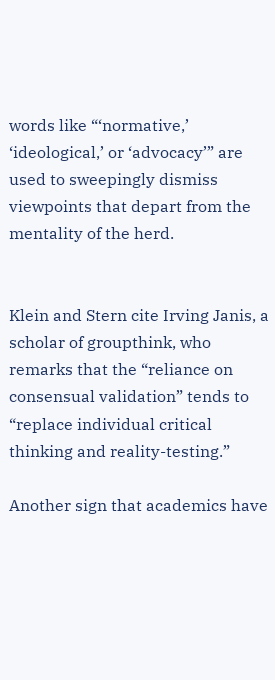words like “‘normative,’ ‘ideological,’ or ‘advocacy’” are used to sweepingly dismiss viewpoints that depart from the mentality of the herd.


Klein and Stern cite Irving Janis, a scholar of groupthink, who remarks that the “reliance on consensual validation” tends to “replace individual critical thinking and reality-testing.”

Another sign that academics have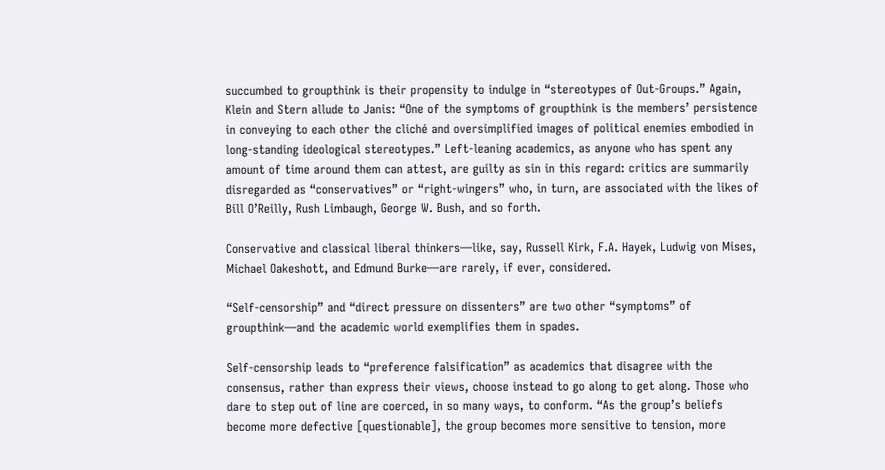succumbed to groupthink is their propensity to indulge in “stereotypes of Out-Groups.” Again, Klein and Stern allude to Janis: “One of the symptoms of groupthink is the members’ persistence in conveying to each other the cliché and oversimplified images of political enemies embodied in long-standing ideological stereotypes.” Left-leaning academics, as anyone who has spent any amount of time around them can attest, are guilty as sin in this regard: critics are summarily disregarded as “conservatives” or “right-wingers” who, in turn, are associated with the likes of Bill O’Reilly, Rush Limbaugh, George W. Bush, and so forth.

Conservative and classical liberal thinkers—like, say, Russell Kirk, F.A. Hayek, Ludwig von Mises, Michael Oakeshott, and Edmund Burke—are rarely, if ever, considered.

“Self-censorship” and “direct pressure on dissenters” are two other “symptoms” of groupthink—and the academic world exemplifies them in spades.

Self-censorship leads to “preference falsification” as academics that disagree with the consensus, rather than express their views, choose instead to go along to get along. Those who dare to step out of line are coerced, in so many ways, to conform. “As the group’s beliefs become more defective [questionable], the group becomes more sensitive to tension, more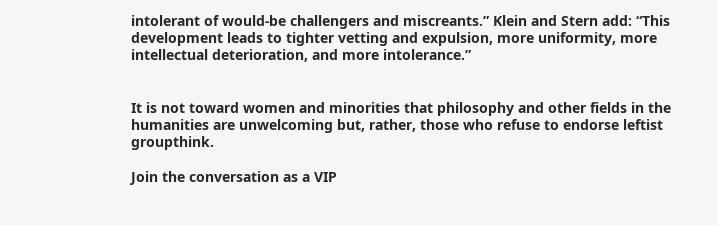intolerant of would-be challengers and miscreants.” Klein and Stern add: “This development leads to tighter vetting and expulsion, more uniformity, more intellectual deterioration, and more intolerance.”


It is not toward women and minorities that philosophy and other fields in the humanities are unwelcoming but, rather, those who refuse to endorse leftist groupthink.

Join the conversation as a VIP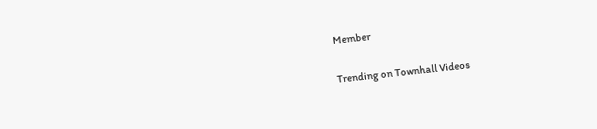Member


Trending on Townhall Videos